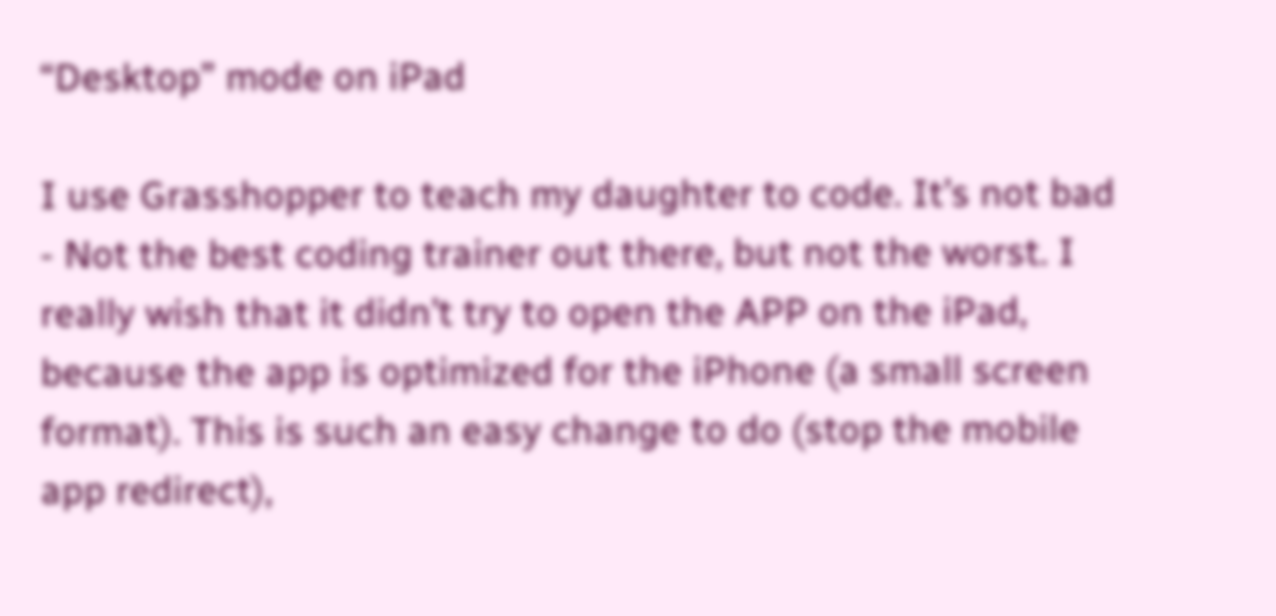“Desktop” mode on iPad

I use Grasshopper to teach my daughter to code. It’s not bad - Not the best coding trainer out there, but not the worst. I really wish that it didn’t try to open the APP on the iPad, because the app is optimized for the iPhone (a small screen format). This is such an easy change to do (stop the mobile app redirect),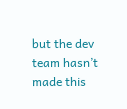but the dev team hasn’t made this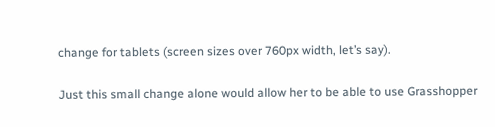change for tablets (screen sizes over 760px width, let’s say).

Just this small change alone would allow her to be able to use Grasshopper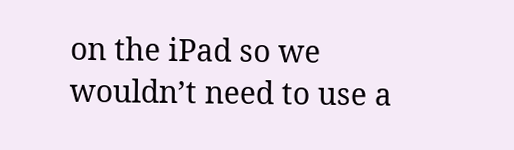on the iPad so we wouldn’t need to use a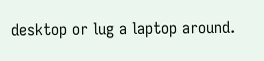desktop or lug a laptop around.